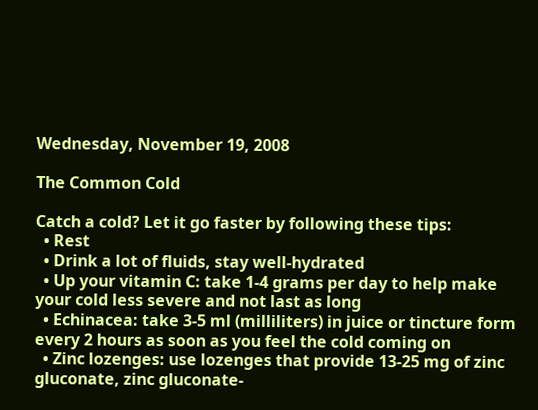Wednesday, November 19, 2008

The Common Cold

Catch a cold? Let it go faster by following these tips:
  • Rest
  • Drink a lot of fluids, stay well-hydrated
  • Up your vitamin C: take 1-4 grams per day to help make your cold less severe and not last as long
  • Echinacea: take 3-5 ml (milliliters) in juice or tincture form every 2 hours as soon as you feel the cold coming on
  • Zinc lozenges: use lozenges that provide 13-25 mg of zinc gluconate, zinc gluconate-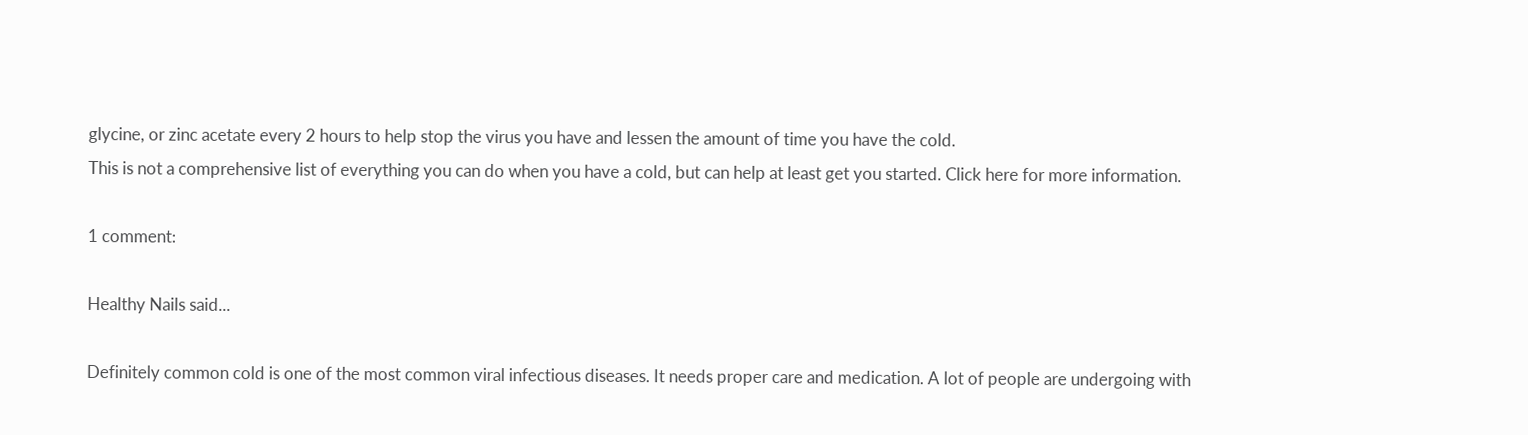glycine, or zinc acetate every 2 hours to help stop the virus you have and lessen the amount of time you have the cold.
This is not a comprehensive list of everything you can do when you have a cold, but can help at least get you started. Click here for more information.

1 comment:

Healthy Nails said...

Definitely common cold is one of the most common viral infectious diseases. It needs proper care and medication. A lot of people are undergoing with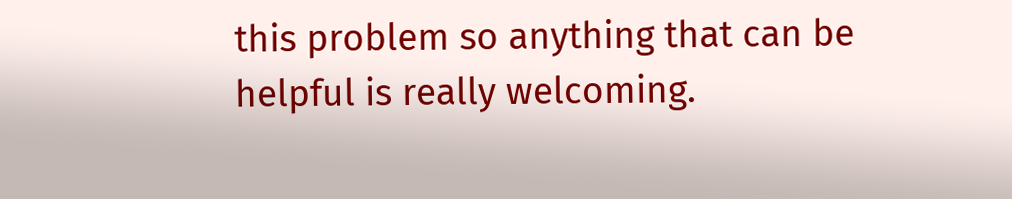this problem so anything that can be helpful is really welcoming.